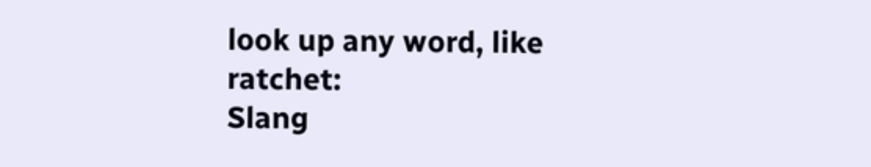look up any word, like ratchet:
Slang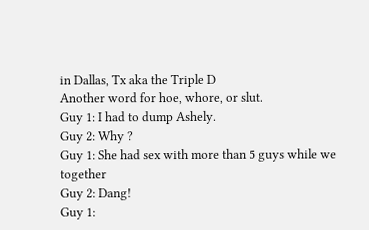in Dallas, Tx aka the Triple D
Another word for hoe, whore, or slut.
Guy 1: I had to dump Ashely.
Guy 2: Why ?
Guy 1: She had sex with more than 5 guys while we together
Guy 2: Dang!
Guy 1: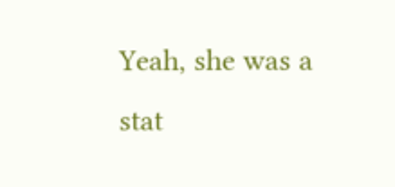Yeah, she was a stat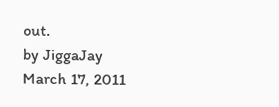out.
by JiggaJay March 17, 2011